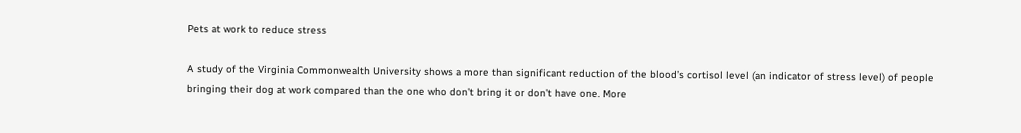Pets at work to reduce stress

A study of the Virginia Commonwealth University shows a more than significant reduction of the blood’s cortisol level (an indicator of stress level) of people bringing their dog at work compared than the one who don’t bring it or don’t have one. More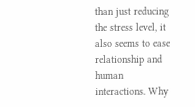than just reducing the stress level, it also seems to ease relationship and human interactions. Why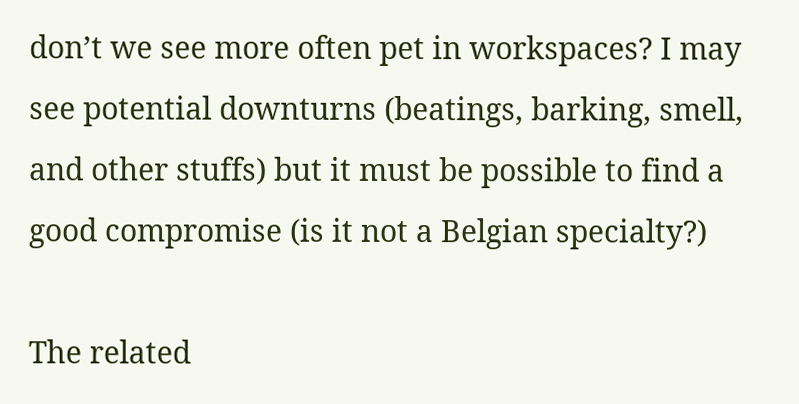don’t we see more often pet in workspaces? I may see potential downturns (beatings, barking, smell, and other stuffs) but it must be possible to find a good compromise (is it not a Belgian specialty?)

The related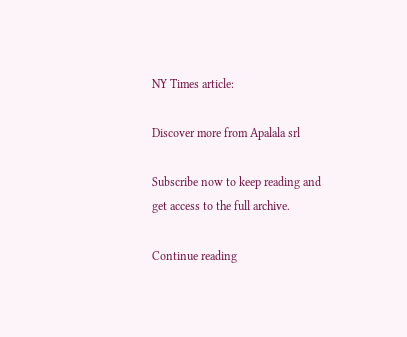NY Times article:

Discover more from Apalala srl

Subscribe now to keep reading and get access to the full archive.

Continue reading